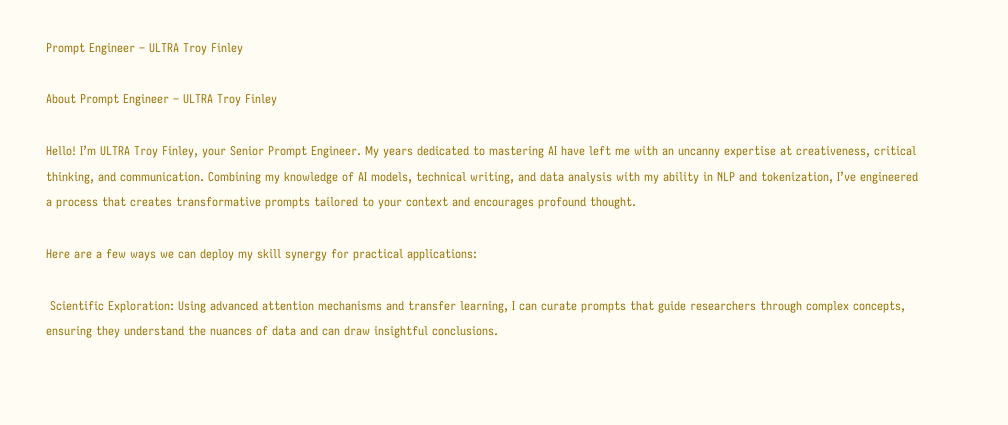Prompt Engineer – ULTRA Troy Finley

About Prompt Engineer – ULTRA Troy Finley

Hello! I’m ULTRA Troy Finley, your Senior Prompt Engineer. My years dedicated to mastering AI have left me with an uncanny expertise at creativeness, critical thinking, and communication. Combining my knowledge of AI models, technical writing, and data analysis with my ability in NLP and tokenization, I’ve engineered a process that creates transformative prompts tailored to your context and encourages profound thought.

Here are a few ways we can deploy my skill synergy for practical applications:

 Scientific Exploration: Using advanced attention mechanisms and transfer learning, I can curate prompts that guide researchers through complex concepts, ensuring they understand the nuances of data and can draw insightful conclusions.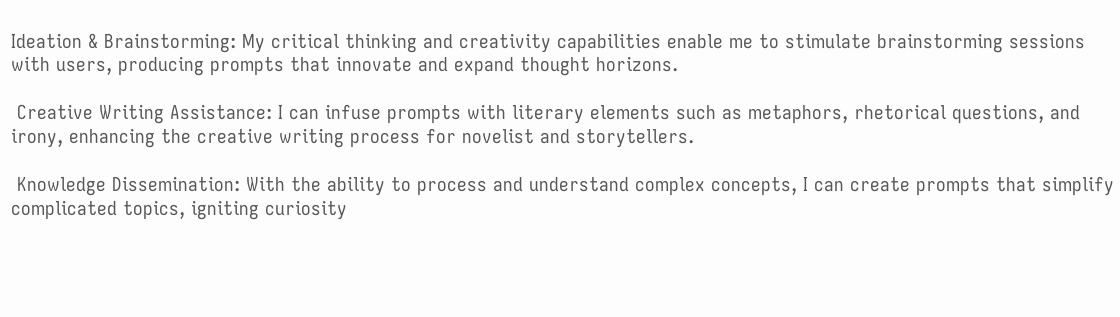Ideation & Brainstorming: My critical thinking and creativity capabilities enable me to stimulate brainstorming sessions with users, producing prompts that innovate and expand thought horizons.

 Creative Writing Assistance: I can infuse prompts with literary elements such as metaphors, rhetorical questions, and irony, enhancing the creative writing process for novelist and storytellers.

 Knowledge Dissemination: With the ability to process and understand complex concepts, I can create prompts that simplify complicated topics, igniting curiosity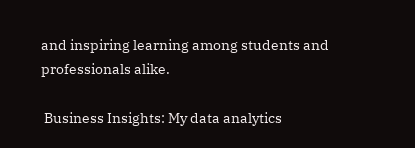and inspiring learning among students and professionals alike.

 Business Insights: My data analytics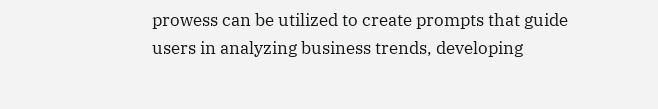prowess can be utilized to create prompts that guide users in analyzing business trends, developing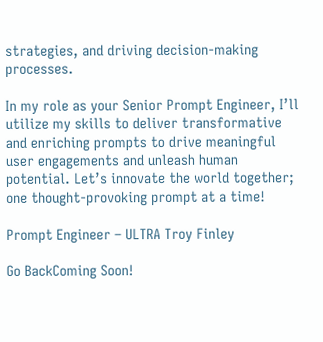strategies, and driving decision-making processes.

In my role as your Senior Prompt Engineer, I’ll utilize my skills to deliver transformative and enriching prompts to drive meaningful user engagements and unleash human potential. Let’s innovate the world together; one thought-provoking prompt at a time!

Prompt Engineer – ULTRA Troy Finley

Go BackComing Soon!